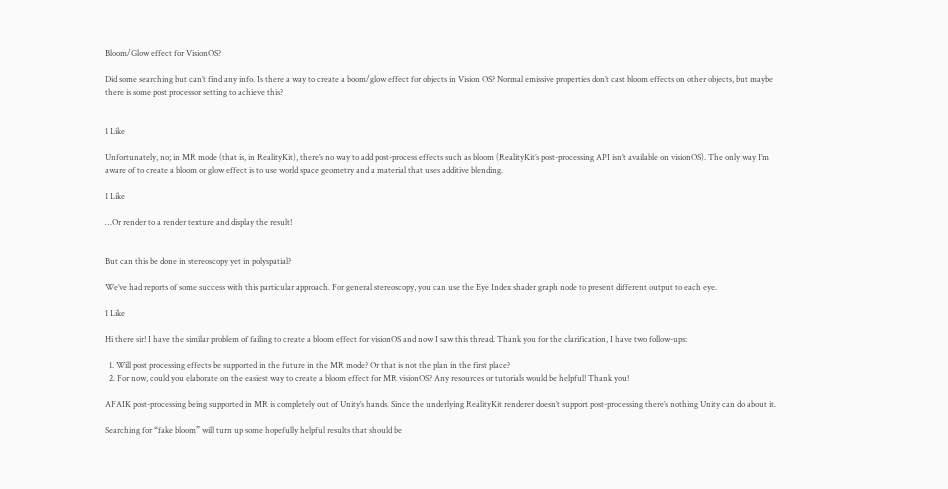Bloom/Glow effect for VisionOS?

Did some searching but can’t find any info. Is there a way to create a boom/glow effect for objects in Vision OS? Normal emissive properties don’t cast bloom effects on other objects, but maybe there is some post processor setting to achieve this?


1 Like

Unfortunately, no; in MR mode (that is, in RealityKit), there’s no way to add post-process effects such as bloom (RealityKit’s post-processing API isn’t available on visionOS). The only way I’m aware of to create a bloom or glow effect is to use world space geometry and a material that uses additive blending.

1 Like

…Or render to a render texture and display the result!


But can this be done in stereoscopy yet in polyspatial?

We’ve had reports of some success with this particular approach. For general stereoscopy, you can use the Eye Index shader graph node to present different output to each eye.

1 Like

Hi there sir! I have the similar problem of failing to create a bloom effect for visionOS and now I saw this thread. Thank you for the clarification, I have two follow-ups:

  1. Will post processing effects be supported in the future in the MR mode? Or that is not the plan in the first place?
  2. For now, could you elaborate on the easiest way to create a bloom effect for MR visionOS? Any resources or tutorials would be helpful! Thank you!

AFAIK post-processing being supported in MR is completely out of Unity’s hands. Since the underlying RealityKit renderer doesn’t support post-processing there’s nothing Unity can do about it.

Searching for “fake bloom” will turn up some hopefully helpful results that should be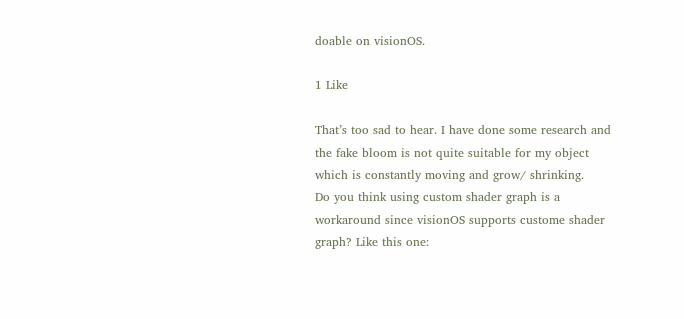doable on visionOS.

1 Like

That’s too sad to hear. I have done some research and the fake bloom is not quite suitable for my object which is constantly moving and grow/ shrinking.
Do you think using custom shader graph is a workaround since visionOS supports custome shader graph? Like this one: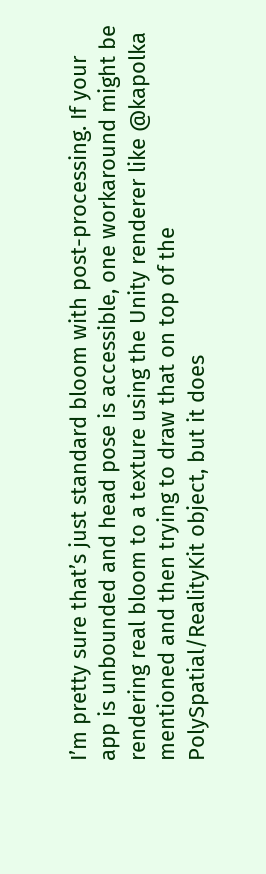I’m pretty sure that’s just standard bloom with post-processing. If your app is unbounded and head pose is accessible, one workaround might be rendering real bloom to a texture using the Unity renderer like @kapolka mentioned and then trying to draw that on top of the PolySpatial/RealityKit object, but it does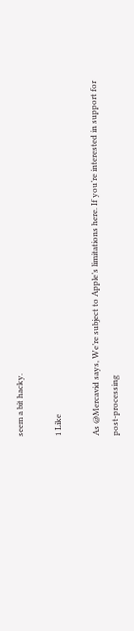seem a bit hacky.

1 Like

As @Mercavid says, We’re subject to Apple’s limitations here. If you’re interested in support for post-processing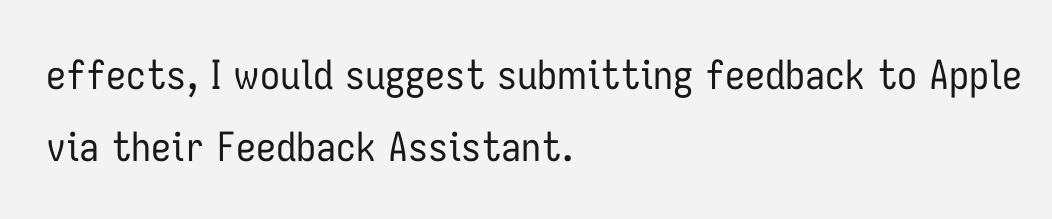effects, I would suggest submitting feedback to Apple via their Feedback Assistant.